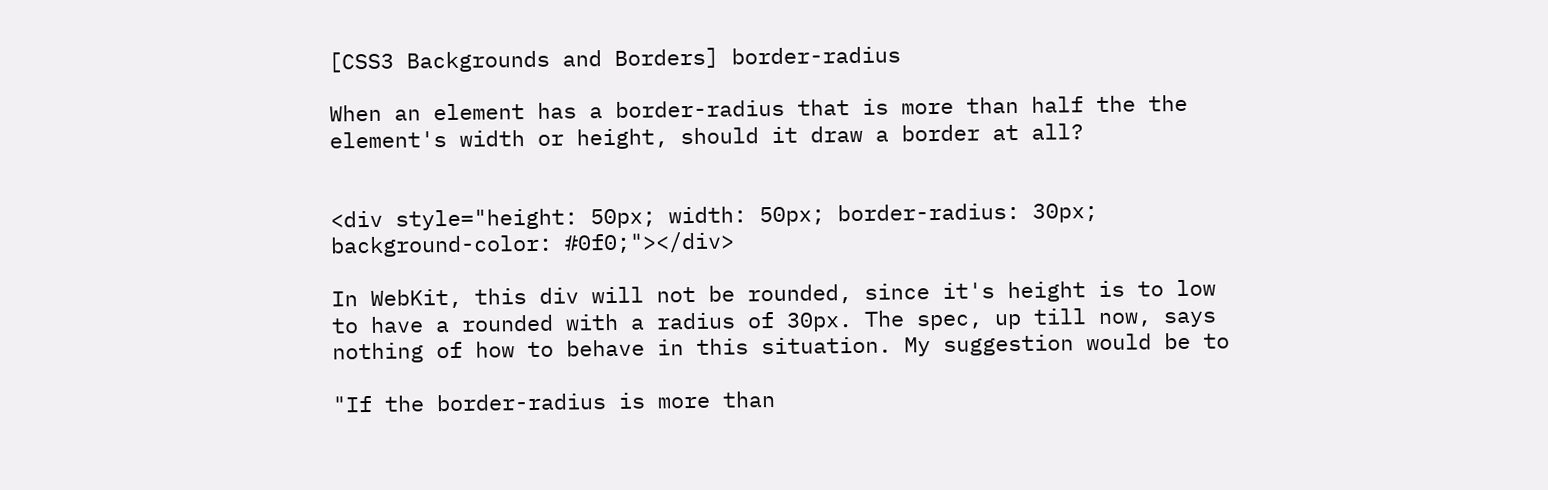[CSS3 Backgrounds and Borders] border-radius

When an element has a border-radius that is more than half the the
element's width or height, should it draw a border at all?


<div style="height: 50px; width: 50px; border-radius: 30px;
background-color: #0f0;"></div>

In WebKit, this div will not be rounded, since it's height is to low
to have a rounded with a radius of 30px. The spec, up till now, says
nothing of how to behave in this situation. My suggestion would be to

"If the border-radius is more than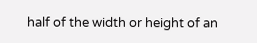half of the width or height of an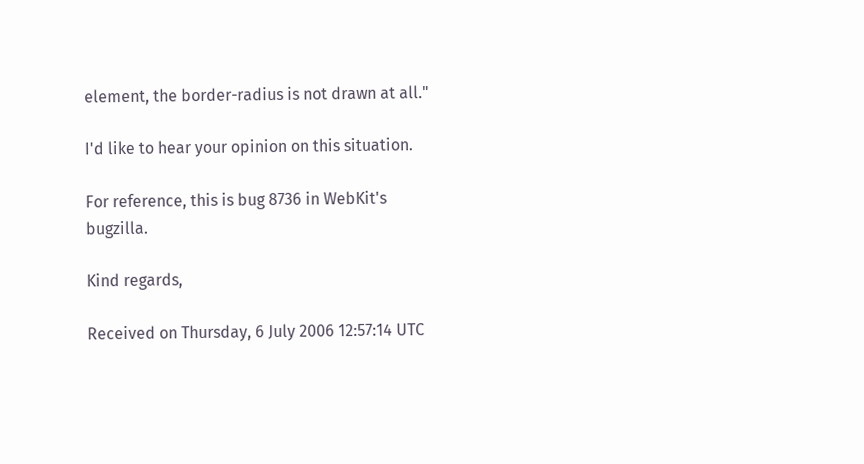element, the border-radius is not drawn at all."

I'd like to hear your opinion on this situation.

For reference, this is bug 8736 in WebKit's bugzilla.

Kind regards,

Received on Thursday, 6 July 2006 12:57:14 UTC